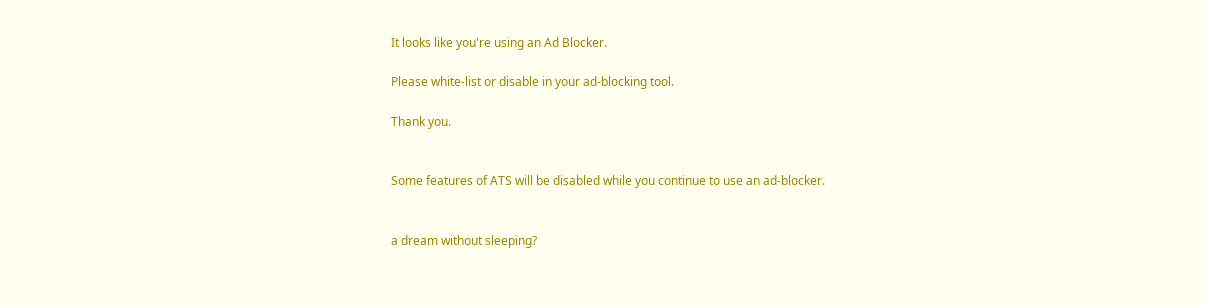It looks like you're using an Ad Blocker.

Please white-list or disable in your ad-blocking tool.

Thank you.


Some features of ATS will be disabled while you continue to use an ad-blocker.


a dream without sleeping?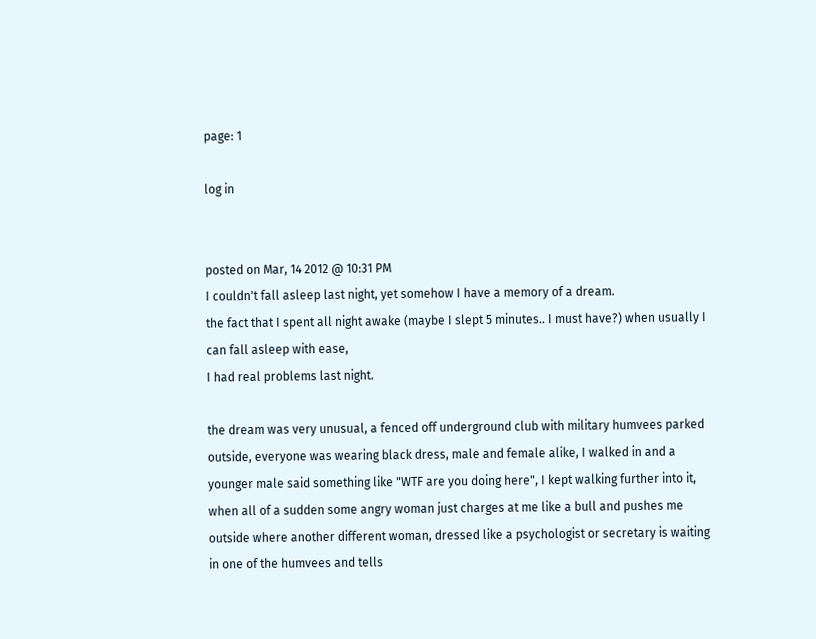page: 1

log in


posted on Mar, 14 2012 @ 10:31 PM
I couldn't fall asleep last night, yet somehow I have a memory of a dream.
the fact that I spent all night awake (maybe I slept 5 minutes.. I must have?) when usually I can fall asleep with ease,
I had real problems last night.

the dream was very unusual, a fenced off underground club with military humvees parked outside, everyone was wearing black dress, male and female alike, I walked in and a younger male said something like "WTF are you doing here", I kept walking further into it, when all of a sudden some angry woman just charges at me like a bull and pushes me outside where another different woman, dressed like a psychologist or secretary is waiting in one of the humvees and tells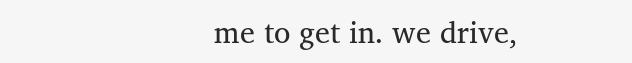me to get in. we drive,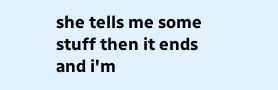she tells me some stuff then it ends and i'm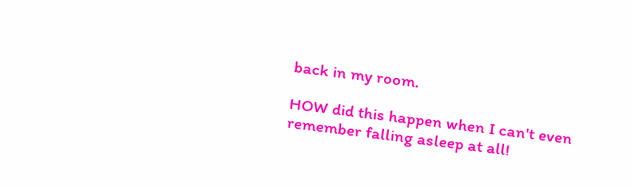back in my room.

HOW did this happen when I can't even remember falling asleep at all!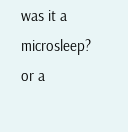was it a microsleep? or a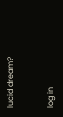lucid dream?


log in